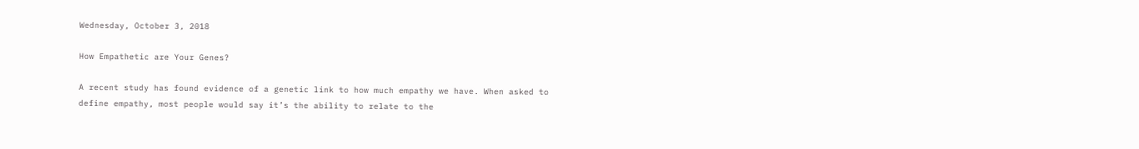Wednesday, October 3, 2018

How Empathetic are Your Genes?

A recent study has found evidence of a genetic link to how much empathy we have. When asked to define empathy, most people would say it’s the ability to relate to the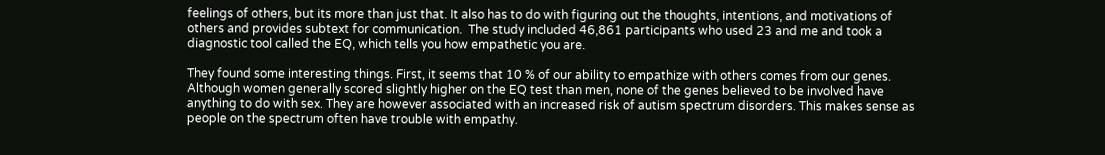feelings of others, but its more than just that. It also has to do with figuring out the thoughts, intentions, and motivations of others and provides subtext for communication.  The study included 46,861 participants who used 23 and me and took a diagnostic tool called the EQ, which tells you how empathetic you are.

They found some interesting things. First, it seems that 10 % of our ability to empathize with others comes from our genes. Although women generally scored slightly higher on the EQ test than men, none of the genes believed to be involved have anything to do with sex. They are however associated with an increased risk of autism spectrum disorders. This makes sense as people on the spectrum often have trouble with empathy.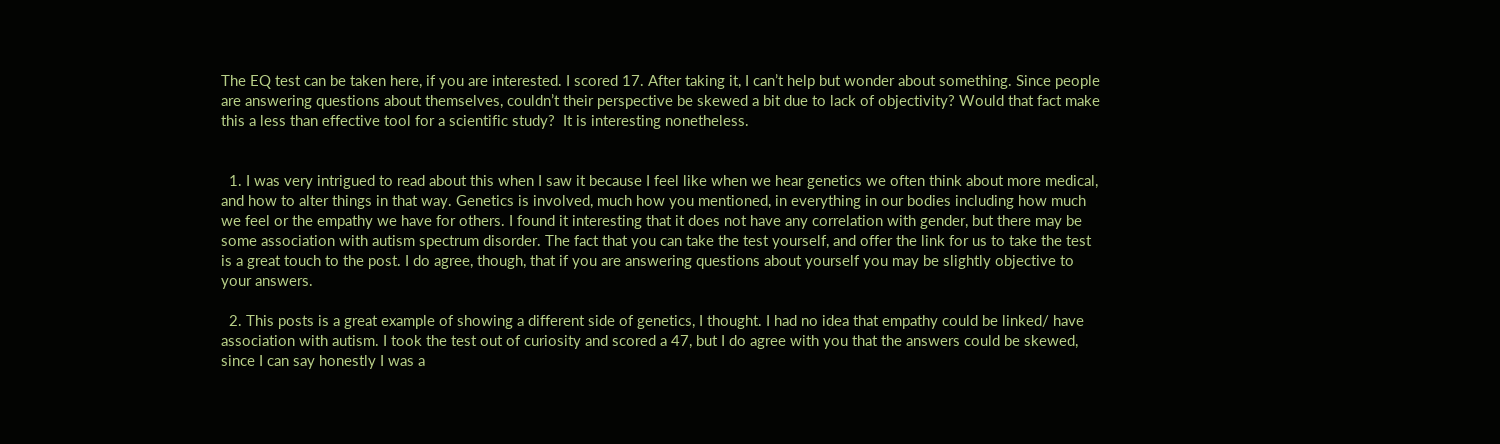The EQ test can be taken here, if you are interested. I scored 17. After taking it, I can’t help but wonder about something. Since people are answering questions about themselves, couldn’t their perspective be skewed a bit due to lack of objectivity? Would that fact make this a less than effective tool for a scientific study?  It is interesting nonetheless.


  1. I was very intrigued to read about this when I saw it because I feel like when we hear genetics we often think about more medical, and how to alter things in that way. Genetics is involved, much how you mentioned, in everything in our bodies including how much we feel or the empathy we have for others. I found it interesting that it does not have any correlation with gender, but there may be some association with autism spectrum disorder. The fact that you can take the test yourself, and offer the link for us to take the test is a great touch to the post. I do agree, though, that if you are answering questions about yourself you may be slightly objective to your answers.

  2. This posts is a great example of showing a different side of genetics, I thought. I had no idea that empathy could be linked/ have association with autism. I took the test out of curiosity and scored a 47, but I do agree with you that the answers could be skewed, since I can say honestly I was a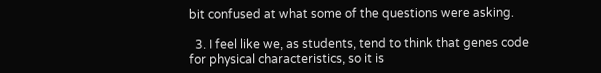bit confused at what some of the questions were asking.

  3. I feel like we, as students, tend to think that genes code for physical characteristics, so it is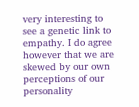very interesting to see a genetic link to empathy. I do agree however that we are skewed by our own perceptions of our personality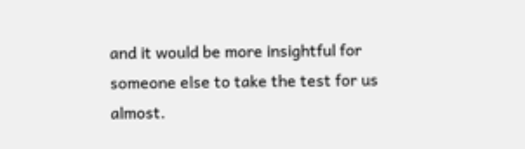and it would be more insightful for someone else to take the test for us almost.